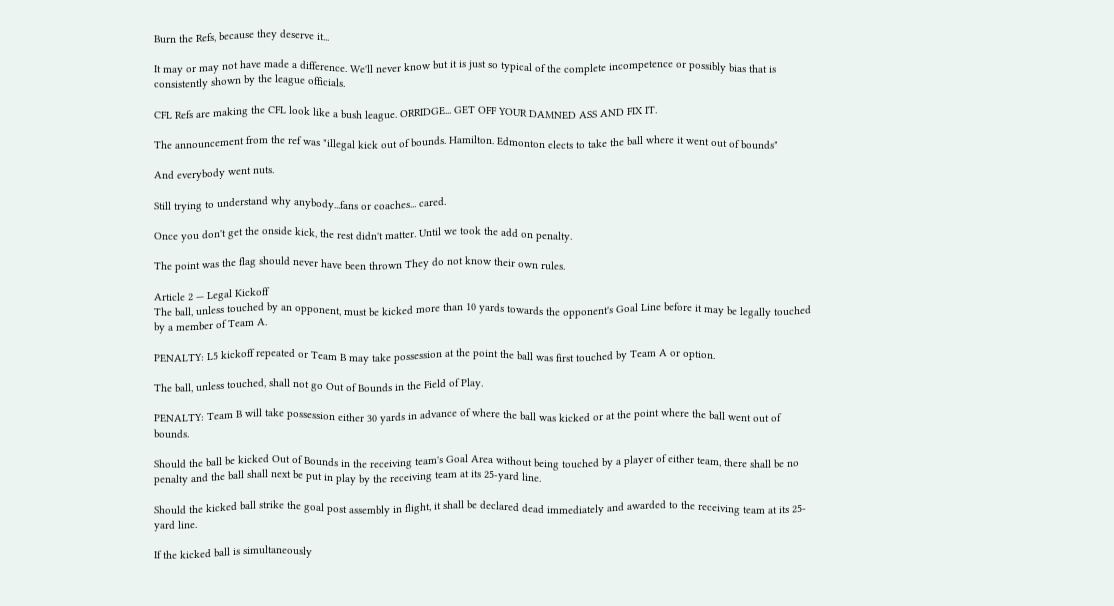Burn the Refs, because they deserve it...

It may or may not have made a difference. We'll never know but it is just so typical of the complete incompetence or possibly bias that is consistently shown by the league officials.

CFL Refs are making the CFL look like a bush league. ORRIDGE... GET OFF YOUR DAMNED ASS AND FIX IT.

The announcement from the ref was "illegal kick out of bounds. Hamilton. Edmonton elects to take the ball where it went out of bounds"

And everybody went nuts.

Still trying to understand why anybody...fans or coaches... cared.

Once you don't get the onside kick, the rest didn't matter. Until we took the add on penalty.

The point was the flag should never have been thrown They do not know their own rules.

Article 2 — Legal Kickoff
The ball, unless touched by an opponent, must be kicked more than 10 yards towards the opponent's Goal Line before it may be legally touched by a member of Team A.

PENALTY: L5 kickoff repeated or Team B may take possession at the point the ball was first touched by Team A or option.

The ball, unless touched, shall not go Out of Bounds in the Field of Play.

PENALTY: Team B will take possession either 30 yards in advance of where the ball was kicked or at the point where the ball went out of bounds.

Should the ball be kicked Out of Bounds in the receiving team's Goal Area without being touched by a player of either team, there shall be no penalty and the ball shall next be put in play by the receiving team at its 25-yard line.

Should the kicked ball strike the goal post assembly in flight, it shall be declared dead immediately and awarded to the receiving team at its 25-yard line.

If the kicked ball is simultaneously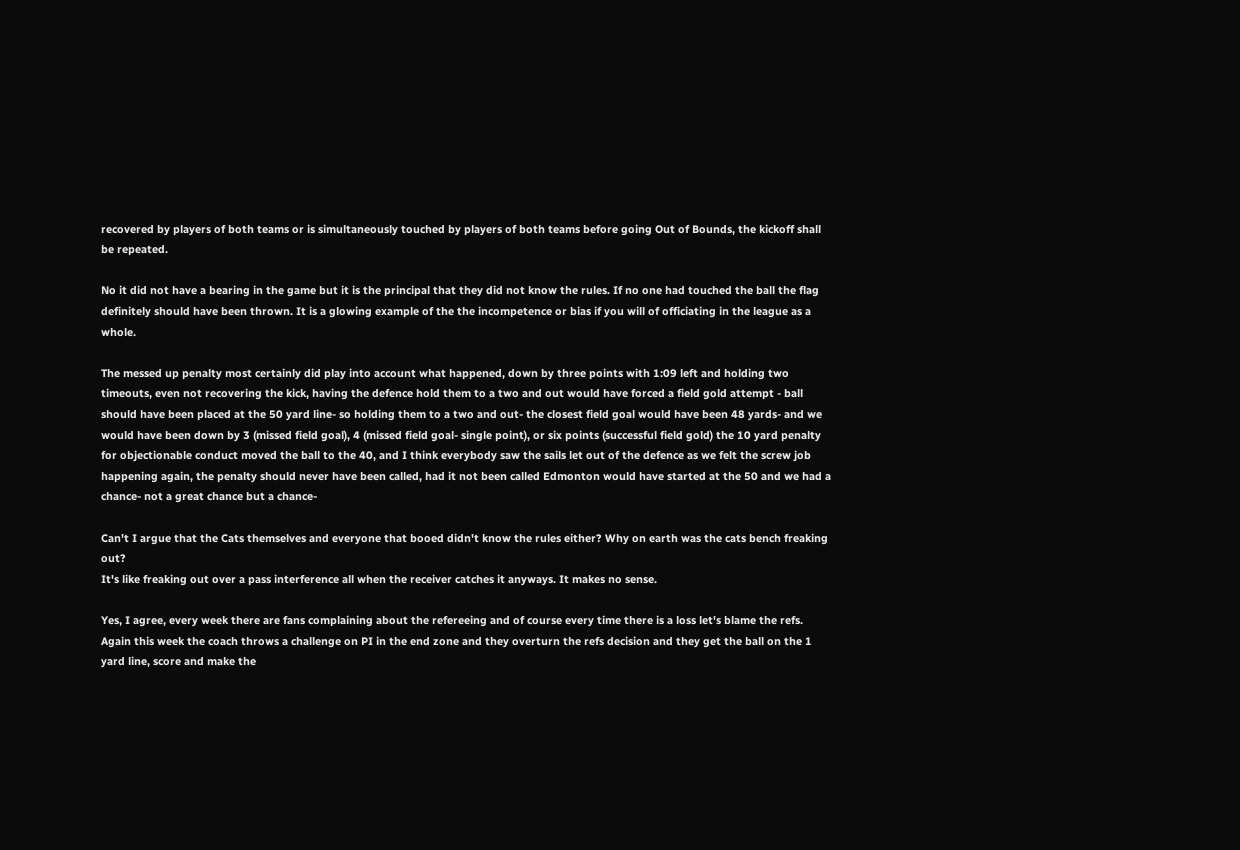recovered by players of both teams or is simultaneously touched by players of both teams before going Out of Bounds, the kickoff shall be repeated.

No it did not have a bearing in the game but it is the principal that they did not know the rules. If no one had touched the ball the flag definitely should have been thrown. It is a glowing example of the the incompetence or bias if you will of officiating in the league as a whole.

The messed up penalty most certainly did play into account what happened, down by three points with 1:09 left and holding two timeouts, even not recovering the kick, having the defence hold them to a two and out would have forced a field gold attempt - ball should have been placed at the 50 yard line- so holding them to a two and out- the closest field goal would have been 48 yards- and we would have been down by 3 (missed field goal), 4 (missed field goal- single point), or six points (successful field gold) the 10 yard penalty for objectionable conduct moved the ball to the 40, and I think everybody saw the sails let out of the defence as we felt the screw job happening again, the penalty should never have been called, had it not been called Edmonton would have started at the 50 and we had a chance- not a great chance but a chance-

Can't I argue that the Cats themselves and everyone that booed didn't know the rules either? Why on earth was the cats bench freaking out?
It's like freaking out over a pass interference all when the receiver catches it anyways. It makes no sense.

Yes, I agree, every week there are fans complaining about the refereeing and of course every time there is a loss let's blame the refs.
Again this week the coach throws a challenge on PI in the end zone and they overturn the refs decision and they get the ball on the 1 yard line, score and make the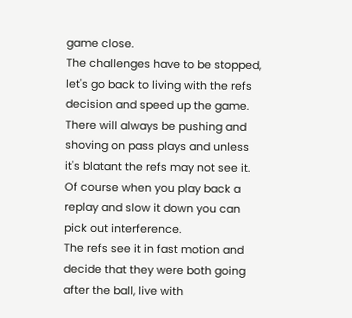game close.
The challenges have to be stopped, let's go back to living with the refs decision and speed up the game. There will always be pushing and shoving on pass plays and unless it's blatant the refs may not see it. Of course when you play back a replay and slow it down you can pick out interference.
The refs see it in fast motion and decide that they were both going after the ball, live with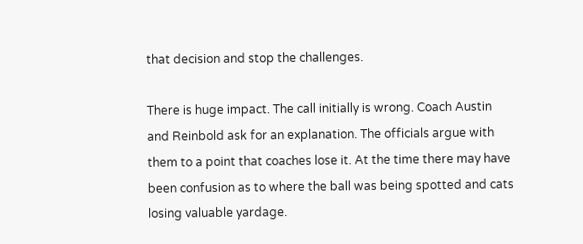that decision and stop the challenges.

There is huge impact. The call initially is wrong. Coach Austin and Reinbold ask for an explanation. The officials argue with them to a point that coaches lose it. At the time there may have been confusion as to where the ball was being spotted and cats losing valuable yardage.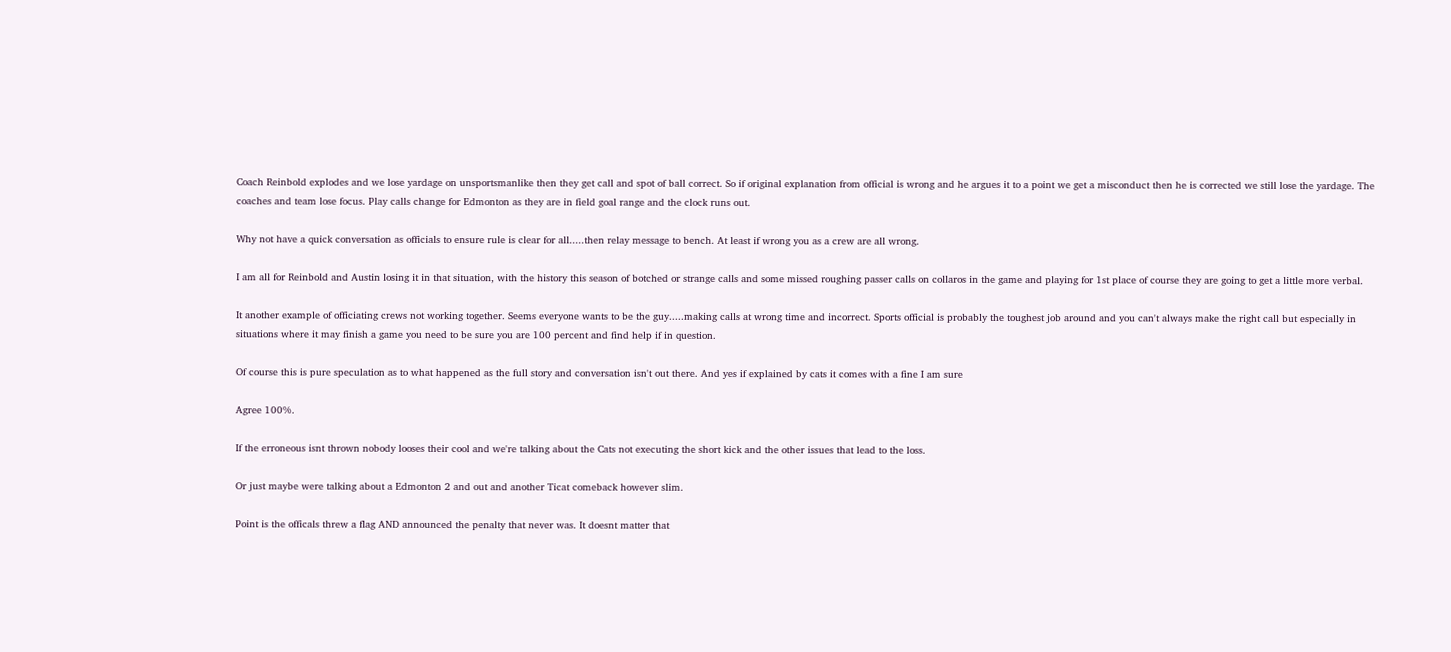Coach Reinbold explodes and we lose yardage on unsportsmanlike then they get call and spot of ball correct. So if original explanation from official is wrong and he argues it to a point we get a misconduct then he is corrected we still lose the yardage. The coaches and team lose focus. Play calls change for Edmonton as they are in field goal range and the clock runs out.

Why not have a quick conversation as officials to ensure rule is clear for all.....then relay message to bench. At least if wrong you as a crew are all wrong.

I am all for Reinbold and Austin losing it in that situation, with the history this season of botched or strange calls and some missed roughing passer calls on collaros in the game and playing for 1st place of course they are going to get a little more verbal.

It another example of officiating crews not working together. Seems everyone wants to be the guy.....making calls at wrong time and incorrect. Sports official is probably the toughest job around and you can't always make the right call but especially in situations where it may finish a game you need to be sure you are 100 percent and find help if in question.

Of course this is pure speculation as to what happened as the full story and conversation isn't out there. And yes if explained by cats it comes with a fine I am sure

Agree 100%.

If the erroneous isnt thrown nobody looses their cool and we're talking about the Cats not executing the short kick and the other issues that lead to the loss.

Or just maybe were talking about a Edmonton 2 and out and another Ticat comeback however slim.

Point is the officals threw a flag AND announced the penalty that never was. It doesnt matter that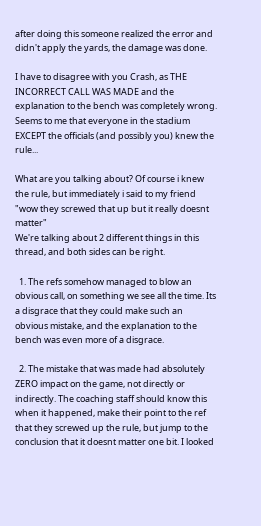after doing this someone realized the error and didn't apply the yards, the damage was done.

I have to disagree with you Crash, as THE INCORRECT CALL WAS MADE and the explanation to the bench was completely wrong. Seems to me that everyone in the stadium EXCEPT the officials (and possibly you) knew the rule...

What are you talking about? Of course i knew the rule, but immediately i said to my friend "wow they screwed that up but it really doesnt matter"
We're talking about 2 different things in this thread, and both sides can be right.

  1. The refs somehow managed to blow an obvious call, on something we see all the time. Its a disgrace that they could make such an obvious mistake, and the explanation to the bench was even more of a disgrace.

  2. The mistake that was made had absolutely ZERO impact on the game, not directly or indirectly. The coaching staff should know this when it happened, make their point to the ref that they screwed up the rule, but jump to the conclusion that it doesnt matter one bit. I looked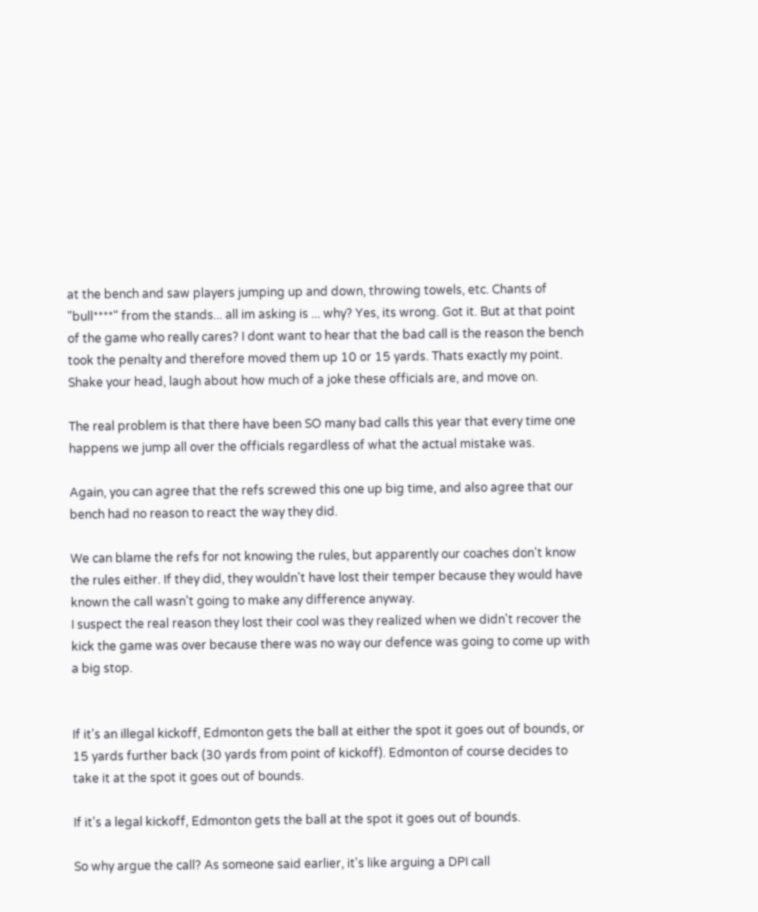at the bench and saw players jumping up and down, throwing towels, etc. Chants of "bull****" from the stands... all im asking is ... why? Yes, its wrong. Got it. But at that point of the game who really cares? I dont want to hear that the bad call is the reason the bench took the penalty and therefore moved them up 10 or 15 yards. Thats exactly my point. Shake your head, laugh about how much of a joke these officials are, and move on.

The real problem is that there have been SO many bad calls this year that every time one happens we jump all over the officials regardless of what the actual mistake was.

Again, you can agree that the refs screwed this one up big time, and also agree that our bench had no reason to react the way they did.

We can blame the refs for not knowing the rules, but apparently our coaches don't know the rules either. If they did, they wouldn't have lost their temper because they would have known the call wasn't going to make any difference anyway.
I suspect the real reason they lost their cool was they realized when we didn't recover the kick the game was over because there was no way our defence was going to come up with a big stop.


If it's an illegal kickoff, Edmonton gets the ball at either the spot it goes out of bounds, or 15 yards further back (30 yards from point of kickoff). Edmonton of course decides to take it at the spot it goes out of bounds.

If it's a legal kickoff, Edmonton gets the ball at the spot it goes out of bounds.

So why argue the call? As someone said earlier, it's like arguing a DPI call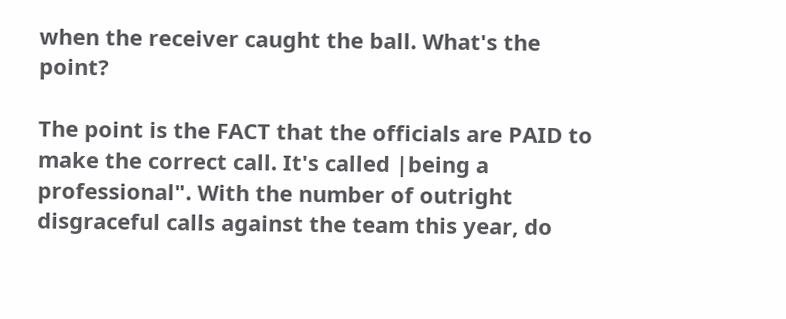when the receiver caught the ball. What's the point?

The point is the FACT that the officials are PAID to make the correct call. It's called |being a professional". With the number of outright disgraceful calls against the team this year, do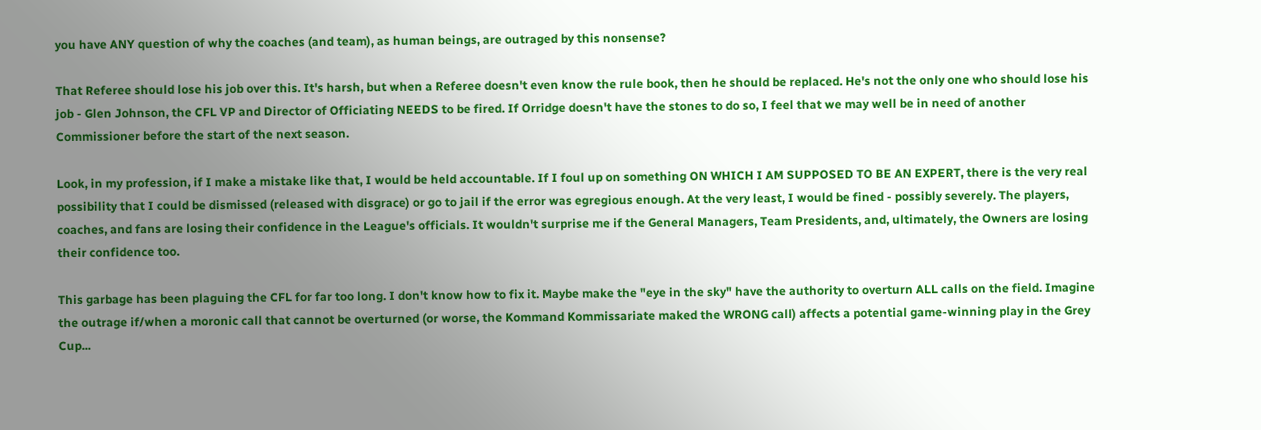you have ANY question of why the coaches (and team), as human beings, are outraged by this nonsense?

That Referee should lose his job over this. It's harsh, but when a Referee doesn't even know the rule book, then he should be replaced. He's not the only one who should lose his job - Glen Johnson, the CFL VP and Director of Officiating NEEDS to be fired. If Orridge doesn't have the stones to do so, I feel that we may well be in need of another Commissioner before the start of the next season.

Look, in my profession, if I make a mistake like that, I would be held accountable. If I foul up on something ON WHICH I AM SUPPOSED TO BE AN EXPERT, there is the very real possibility that I could be dismissed (released with disgrace) or go to jail if the error was egregious enough. At the very least, I would be fined - possibly severely. The players, coaches, and fans are losing their confidence in the League's officials. It wouldn't surprise me if the General Managers, Team Presidents, and, ultimately, the Owners are losing their confidence too.

This garbage has been plaguing the CFL for far too long. I don't know how to fix it. Maybe make the "eye in the sky" have the authority to overturn ALL calls on the field. Imagine the outrage if/when a moronic call that cannot be overturned (or worse, the Kommand Kommissariate maked the WRONG call) affects a potential game-winning play in the Grey Cup...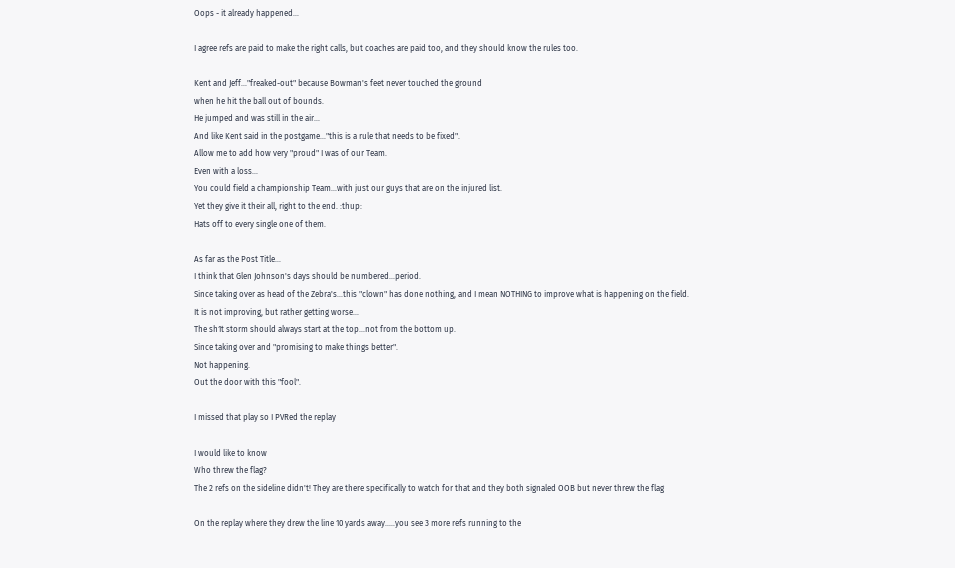Oops - it already happened...

I agree refs are paid to make the right calls, but coaches are paid too, and they should know the rules too.

Kent and Jeff..."freaked-out" because Bowman's feet never touched the ground
when he hit the ball out of bounds.
He jumped and was still in the air...
And like Kent said in the postgame..."this is a rule that needs to be fixed".
Allow me to add how very "proud" I was of our Team.
Even with a loss...
You could field a championship Team...with just our guys that are on the injured list.
Yet they give it their all, right to the end. :thup:
Hats off to every single one of them.

As far as the Post Title...
I think that Glen Johnson's days should be numbered...period.
Since taking over as head of the Zebra's...this "clown" has done nothing, and I mean NOTHING to improve what is happening on the field.
It is not improving, but rather getting worse...
The sh1t storm should always start at the top...not from the bottom up.
Since taking over and "promising to make things better".
Not happening.
Out the door with this "fool".

I missed that play so I PVRed the replay

I would like to know
Who threw the flag?
The 2 refs on the sideline didn't! They are there specifically to watch for that and they both signaled OOB but never threw the flag

On the replay where they drew the line 10 yards away.....you see 3 more refs running to the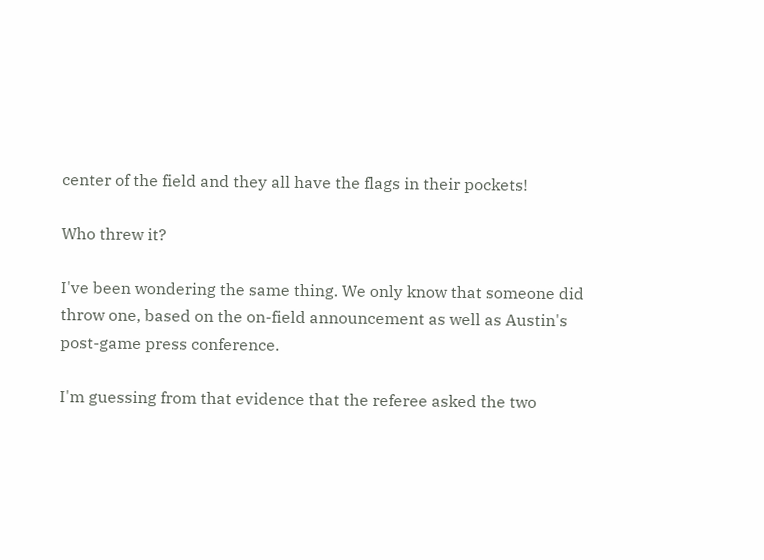center of the field and they all have the flags in their pockets!

Who threw it?

I've been wondering the same thing. We only know that someone did throw one, based on the on-field announcement as well as Austin's post-game press conference.

I'm guessing from that evidence that the referee asked the two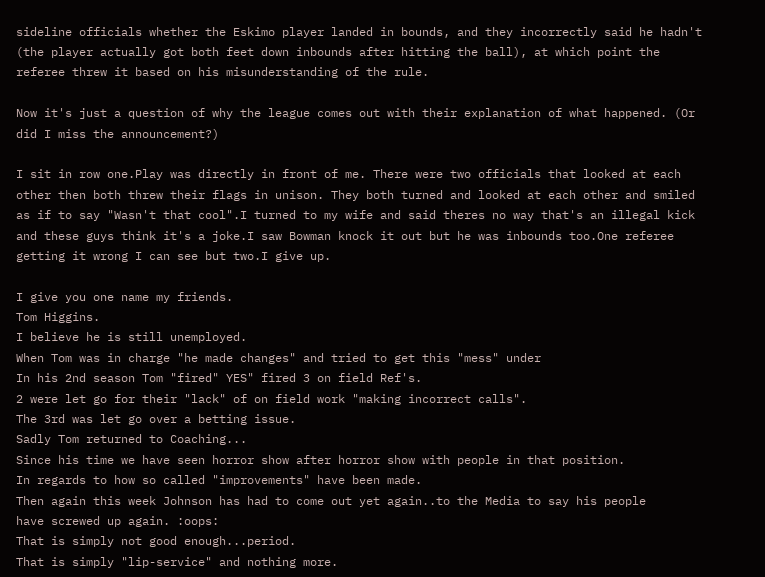sideline officials whether the Eskimo player landed in bounds, and they incorrectly said he hadn't (the player actually got both feet down inbounds after hitting the ball), at which point the referee threw it based on his misunderstanding of the rule.

Now it's just a question of why the league comes out with their explanation of what happened. (Or did I miss the announcement?)

I sit in row one.Play was directly in front of me. There were two officials that looked at each other then both threw their flags in unison. They both turned and looked at each other and smiled as if to say "Wasn't that cool".I turned to my wife and said theres no way that's an illegal kick and these guys think it's a joke.I saw Bowman knock it out but he was inbounds too.One referee getting it wrong I can see but two.I give up.

I give you one name my friends.
Tom Higgins.
I believe he is still unemployed.
When Tom was in charge "he made changes" and tried to get this "mess" under
In his 2nd season Tom "fired" YES" fired 3 on field Ref's.
2 were let go for their "lack" of on field work "making incorrect calls".
The 3rd was let go over a betting issue.
Sadly Tom returned to Coaching...
Since his time we have seen horror show after horror show with people in that position.
In regards to how so called "improvements" have been made.
Then again this week Johnson has had to come out yet again..to the Media to say his people
have screwed up again. :oops:
That is simply not good enough...period.
That is simply "lip-service" and nothing more.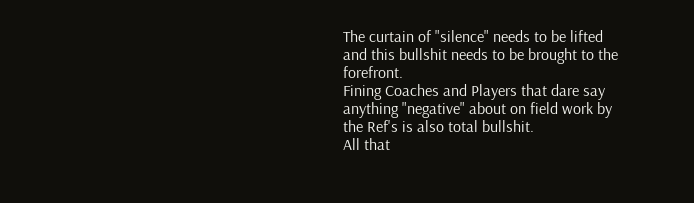The curtain of "silence" needs to be lifted and this bullshit needs to be brought to the forefront.
Fining Coaches and Players that dare say anything "negative" about on field work by the Ref's is also total bullshit.
All that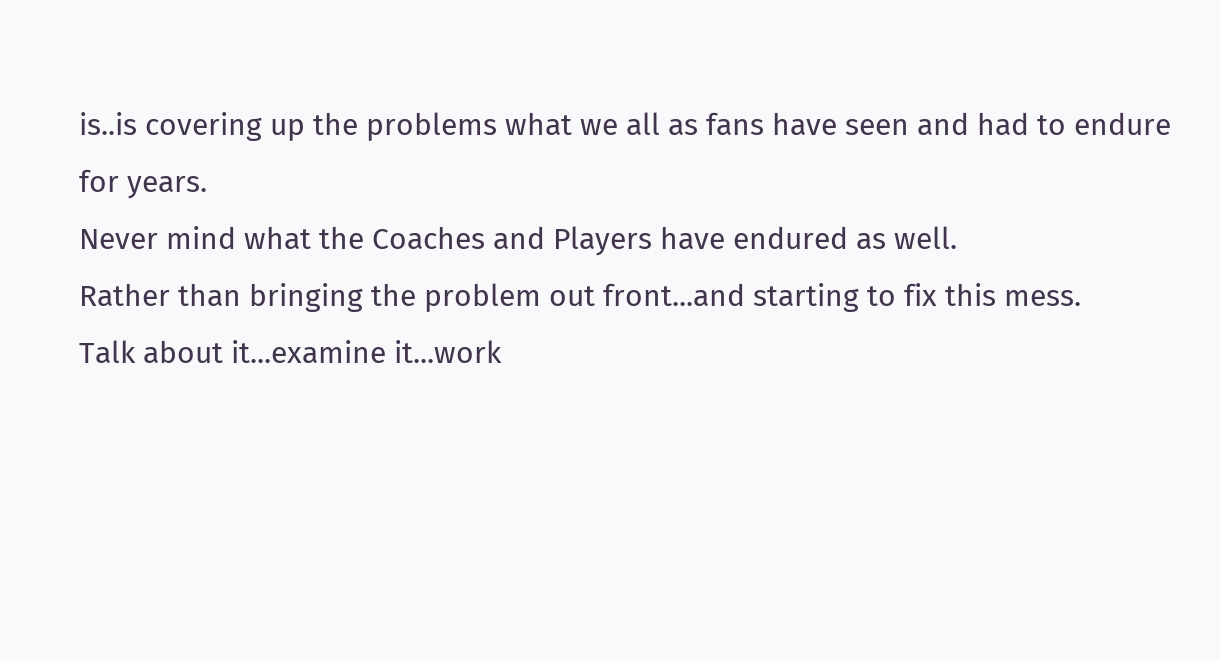is..is covering up the problems what we all as fans have seen and had to endure for years.
Never mind what the Coaches and Players have endured as well.
Rather than bringing the problem out front...and starting to fix this mess.
Talk about it...examine it...work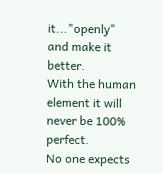it..."openly" and make it better.
With the human element it will never be 100% perfect.
No one expects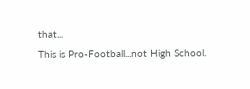that...
This is Pro-Football...not High School.